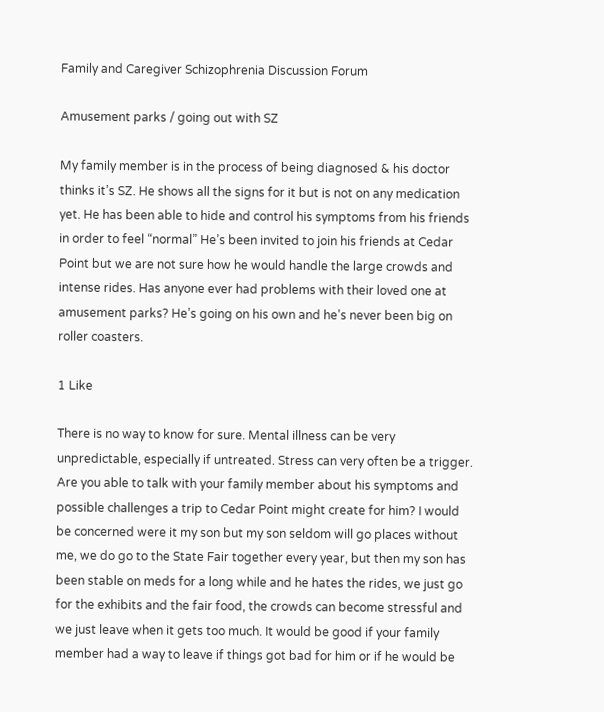Family and Caregiver Schizophrenia Discussion Forum

Amusement parks / going out with SZ

My family member is in the process of being diagnosed & his doctor thinks it’s SZ. He shows all the signs for it but is not on any medication yet. He has been able to hide and control his symptoms from his friends in order to feel “normal” He’s been invited to join his friends at Cedar Point but we are not sure how he would handle the large crowds and intense rides. Has anyone ever had problems with their loved one at amusement parks? He’s going on his own and he’s never been big on roller coasters.

1 Like

There is no way to know for sure. Mental illness can be very unpredictable, especially if untreated. Stress can very often be a trigger. Are you able to talk with your family member about his symptoms and possible challenges a trip to Cedar Point might create for him? I would be concerned were it my son but my son seldom will go places without me, we do go to the State Fair together every year, but then my son has been stable on meds for a long while and he hates the rides, we just go for the exhibits and the fair food, the crowds can become stressful and we just leave when it gets too much. It would be good if your family member had a way to leave if things got bad for him or if he would be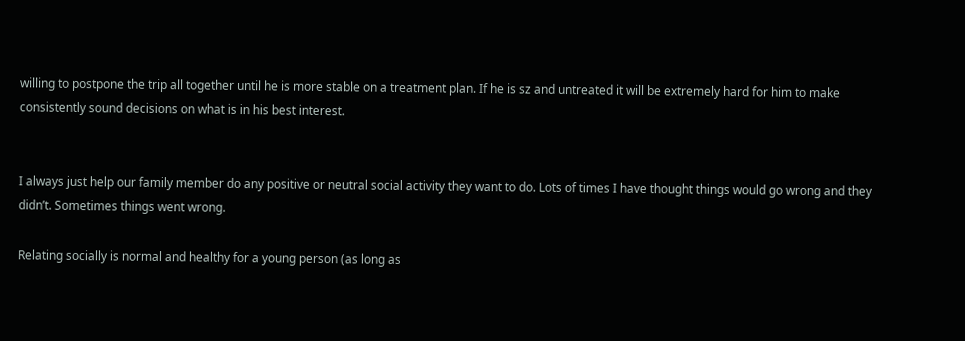willing to postpone the trip all together until he is more stable on a treatment plan. If he is sz and untreated it will be extremely hard for him to make consistently sound decisions on what is in his best interest.


I always just help our family member do any positive or neutral social activity they want to do. Lots of times I have thought things would go wrong and they didn’t. Sometimes things went wrong.

Relating socially is normal and healthy for a young person (as long as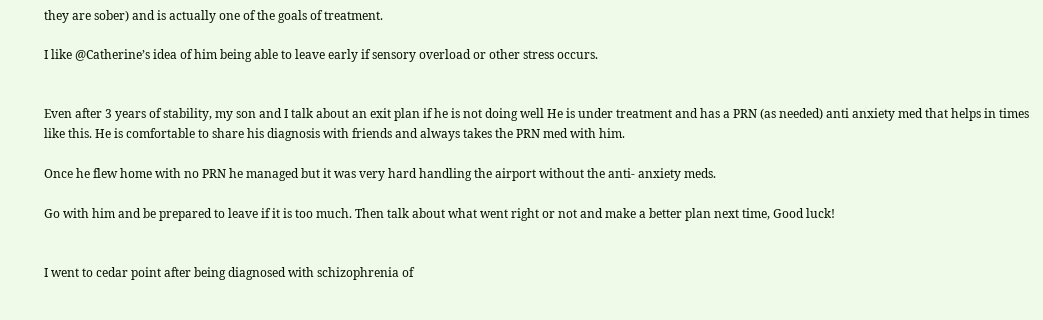they are sober) and is actually one of the goals of treatment.

I like @Catherine’s idea of him being able to leave early if sensory overload or other stress occurs.


Even after 3 years of stability, my son and I talk about an exit plan if he is not doing well He is under treatment and has a PRN (as needed) anti anxiety med that helps in times like this. He is comfortable to share his diagnosis with friends and always takes the PRN med with him.

Once he flew home with no PRN he managed but it was very hard handling the airport without the anti- anxiety meds.

Go with him and be prepared to leave if it is too much. Then talk about what went right or not and make a better plan next time, Good luck!


I went to cedar point after being diagnosed with schizophrenia of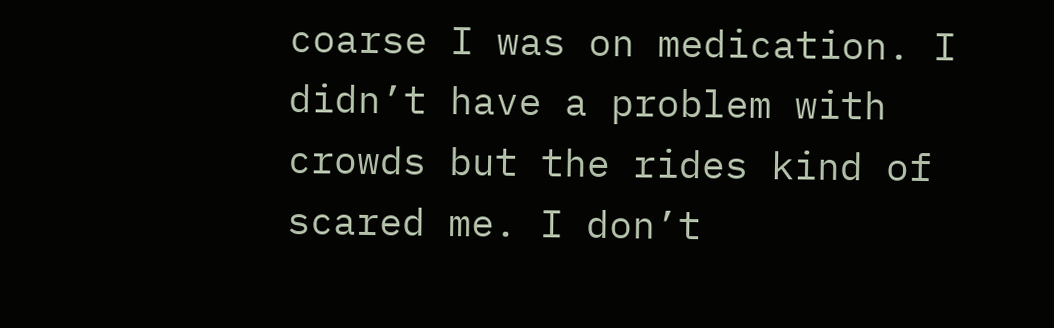coarse I was on medication. I didn’t have a problem with crowds but the rides kind of scared me. I don’t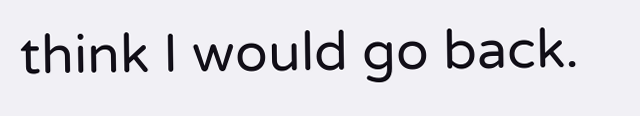think I would go back.